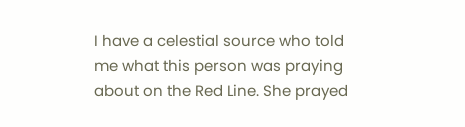I have a celestial source who told me what this person was praying about on the Red Line. She prayed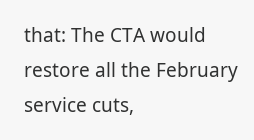that: The CTA would restore all the February service cuts,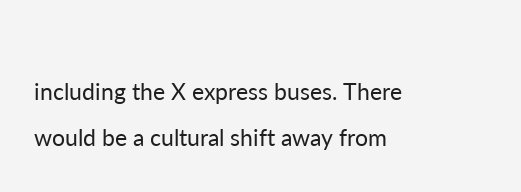including the X express buses. There would be a cultural shift away from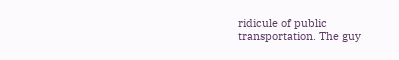ridicule of public transportation. The guy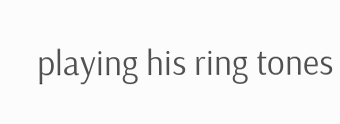playing his ring tones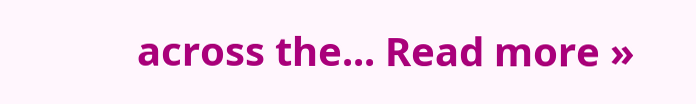across the... Read more »